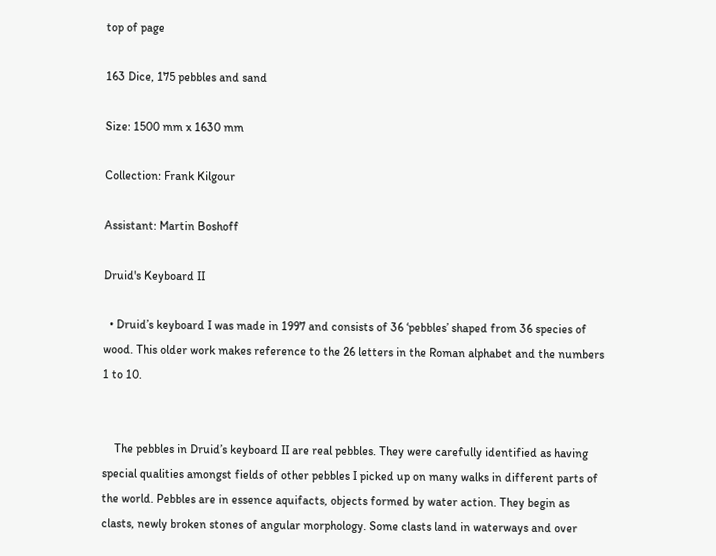top of page

163 Dice, 175 pebbles and sand

Size: 1500 mm x 1630 mm

Collection: Frank Kilgour

Assistant: Martin Boshoff

Druid's Keyboard II

  • Druid’s keyboard I was made in 1997 and consists of 36 ‘pebbles’ shaped from 36 species of wood. This older work makes reference to the 26 letters in the Roman alphabet and the numbers 1 to 10.


    The pebbles in Druid’s keyboard II are real pebbles. They were carefully identified as having special qualities amongst fields of other pebbles I picked up on many walks in different parts of the world. Pebbles are in essence aquifacts, objects formed by water action. They begin as clasts, newly broken stones of angular morphology. Some clasts land in waterways and over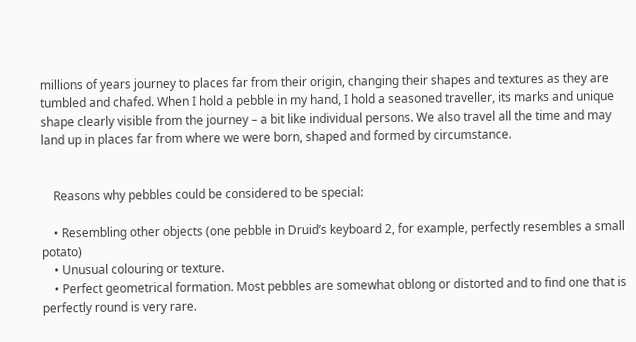millions of years journey to places far from their origin, changing their shapes and textures as they are tumbled and chafed. When I hold a pebble in my hand, I hold a seasoned traveller, its marks and unique shape clearly visible from the journey – a bit like individual persons. We also travel all the time and may land up in places far from where we were born, shaped and formed by circumstance.


    Reasons why pebbles could be considered to be special:

    • Resembling other objects (one pebble in Druid’s keyboard 2, for example, perfectly resembles a small potato)
    • Unusual colouring or texture.
    • Perfect geometrical formation. Most pebbles are somewhat oblong or distorted and to find one that is perfectly round is very rare.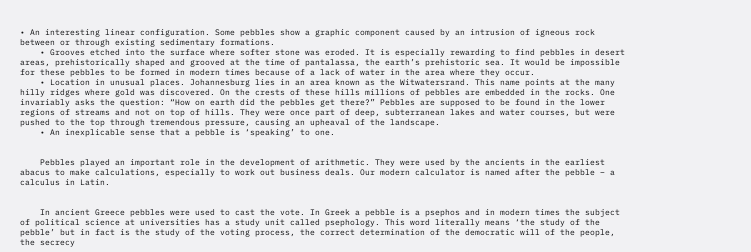• An interesting linear configuration. Some pebbles show a graphic component caused by an intrusion of igneous rock between or through existing sedimentary formations.
    • Grooves etched into the surface where softer stone was eroded. It is especially rewarding to find pebbles in desert areas, prehistorically shaped and grooved at the time of pantalassa, the earth’s prehistoric sea. It would be impossible for these pebbles to be formed in modern times because of a lack of water in the area where they occur.
    • Location in unusual places. Johannesburg lies in an area known as the Witwatersrand. This name points at the many hilly ridges where gold was discovered. On the crests of these hills millions of pebbles are embedded in the rocks. One invariably asks the question: “How on earth did the pebbles get there?” Pebbles are supposed to be found in the lower regions of streams and not on top of hills. They were once part of deep, subterranean lakes and water courses, but were pushed to the top through tremendous pressure, causing an upheaval of the landscape.
    • An inexplicable sense that a pebble is ‘speaking’ to one.


    Pebbles played an important role in the development of arithmetic. They were used by the ancients in the earliest abacus to make calculations, especially to work out business deals. Our modern calculator is named after the pebble – a calculus in Latin.


    In ancient Greece pebbles were used to cast the vote. In Greek a pebble is a psephos and in modern times the subject of political science at universities has a study unit called psephology. This word literally means ‘the study of the pebble’ but in fact is the study of the voting process, the correct determination of the democratic will of the people, the secrecy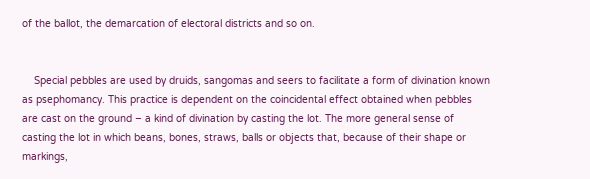of the ballot, the demarcation of electoral districts and so on.


    Special pebbles are used by druids, sangomas and seers to facilitate a form of divination known as psephomancy. This practice is dependent on the coincidental effect obtained when pebbles are cast on the ground – a kind of divination by casting the lot. The more general sense of casting the lot in which beans, bones, straws, balls or objects that, because of their shape or markings,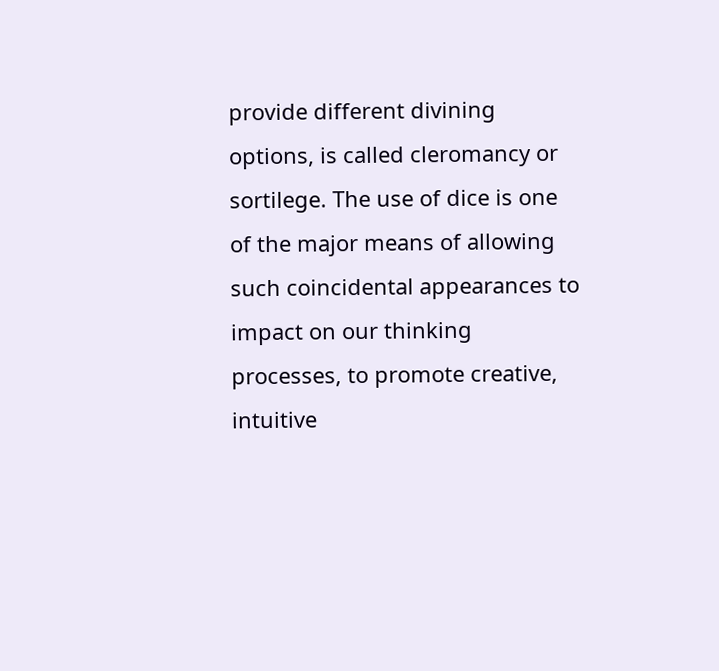provide different divining options, is called cleromancy or sortilege. The use of dice is one of the major means of allowing such coincidental appearances to impact on our thinking processes, to promote creative, intuitive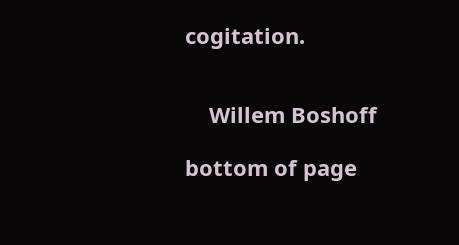cogitation.


    Willem Boshoff

bottom of page